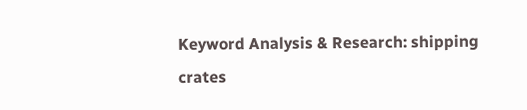Keyword Analysis & Research: shipping crates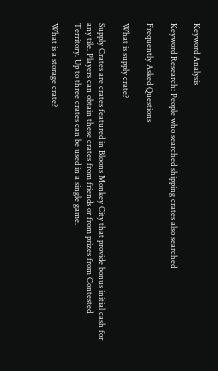Keyword Analysis

Keyword Research: People who searched shipping crates also searched

Frequently Asked Questions

What is supply crate?

Supply Crates are crates featured in Bloons Monkey City that provide bonus initial cash for any tile. Players can obtain these crates from friends or from prizes from Contested Territory. Up to three crates can be used in a single game.

What is a storage crate?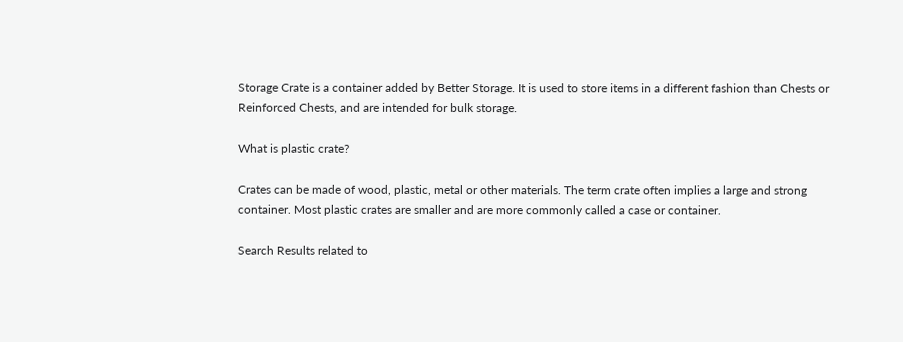Storage Crate is a container added by Better Storage. It is used to store items in a different fashion than Chests or Reinforced Chests, and are intended for bulk storage.

What is plastic crate?

Crates can be made of wood, plastic, metal or other materials. The term crate often implies a large and strong container. Most plastic crates are smaller and are more commonly called a case or container.

Search Results related to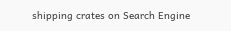shipping crates on Search Engine